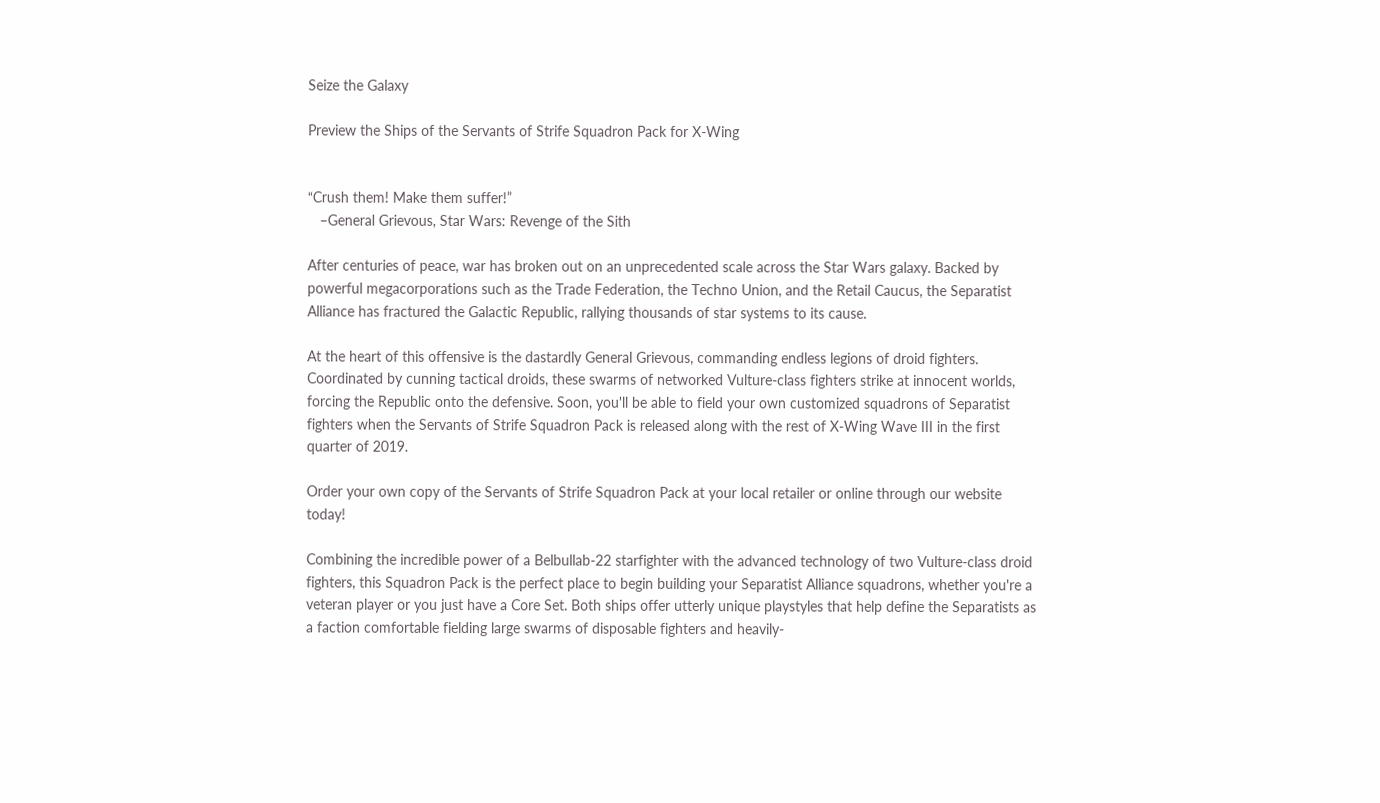Seize the Galaxy

Preview the Ships of the Servants of Strife Squadron Pack for X-Wing


“Crush them! Make them suffer!”
   –General Grievous, Star Wars: Revenge of the Sith

After centuries of peace, war has broken out on an unprecedented scale across the Star Wars galaxy. Backed by powerful megacorporations such as the Trade Federation, the Techno Union, and the Retail Caucus, the Separatist Alliance has fractured the Galactic Republic, rallying thousands of star systems to its cause.

At the heart of this offensive is the dastardly General Grievous, commanding endless legions of droid fighters. Coordinated by cunning tactical droids, these swarms of networked Vulture-class fighters strike at innocent worlds, forcing the Republic onto the defensive. Soon, you'll be able to field your own customized squadrons of Separatist fighters when the Servants of Strife Squadron Pack is released along with the rest of X-Wing Wave III in the first quarter of 2019.

Order your own copy of the Servants of Strife Squadron Pack at your local retailer or online through our website today!

Combining the incredible power of a Belbullab-22 starfighter with the advanced technology of two Vulture-class droid fighters, this Squadron Pack is the perfect place to begin building your Separatist Alliance squadrons, whether you're a veteran player or you just have a Core Set. Both ships offer utterly unique playstyles that help define the Separatists as a faction comfortable fielding large swarms of disposable fighters and heavily-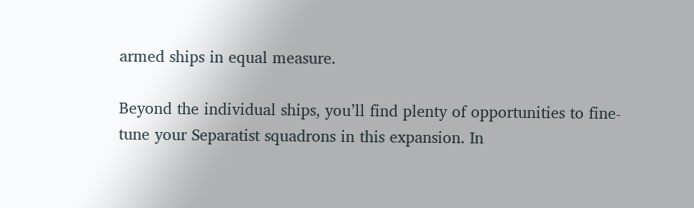armed ships in equal measure.

Beyond the individual ships, you’ll find plenty of opportunities to fine-tune your Separatist squadrons in this expansion. In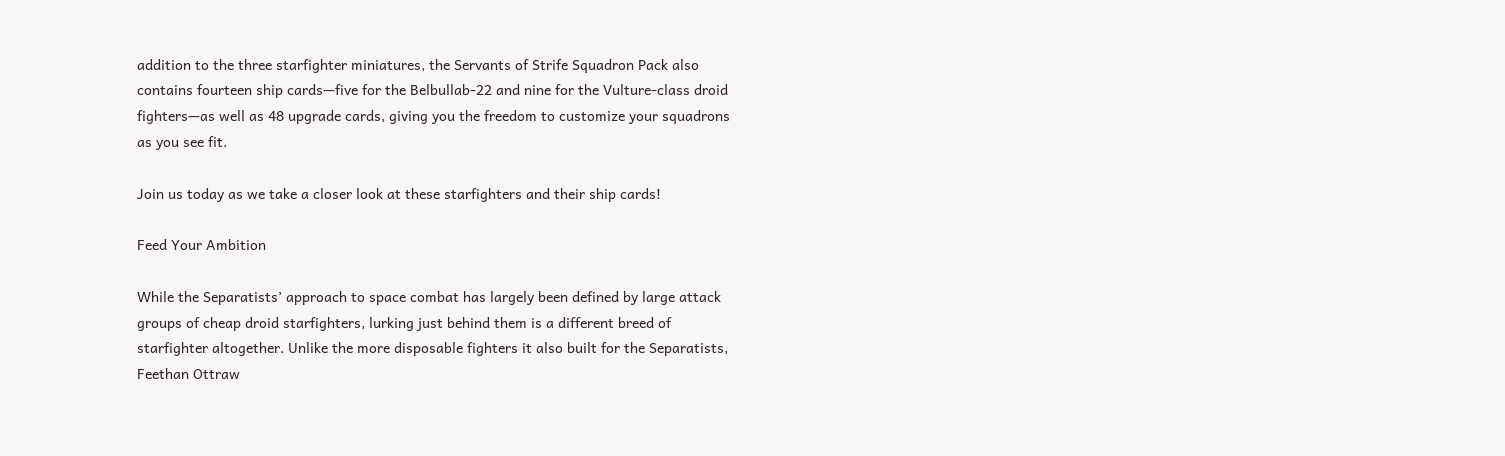addition to the three starfighter miniatures, the Servants of Strife Squadron Pack also contains fourteen ship cards—five for the Belbullab-22 and nine for the Vulture-class droid fighters—as well as 48 upgrade cards, giving you the freedom to customize your squadrons as you see fit.

Join us today as we take a closer look at these starfighters and their ship cards!

Feed Your Ambition

While the Separatists’ approach to space combat has largely been defined by large attack groups of cheap droid starfighters, lurking just behind them is a different breed of starfighter altogether. Unlike the more disposable fighters it also built for the Separatists, Feethan Ottraw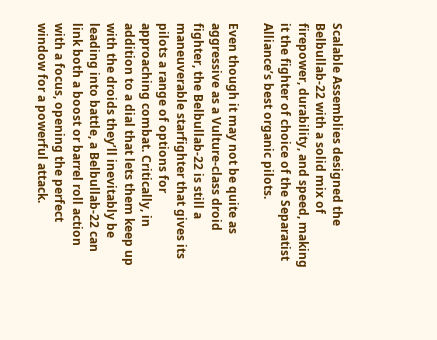Scalable Assemblies designed the Belbullab-22 with a solid mix of firepower, durability, and speed, making it the fighter of choice of the Separatist Alliance’s best organic pilots.

Even though it may not be quite as aggressive as a Vulture-class droid fighter, the Belbullab-22 is still a maneuverable starfighter that gives its pilots a range of options for approaching combat. Critically, in addition to a dial that lets them keep up with the droids they’ll inevitably be leading into battle, a Belbullab-22 can link both a boost or barrel roll action with a focus, opening the perfect window for a powerful attack.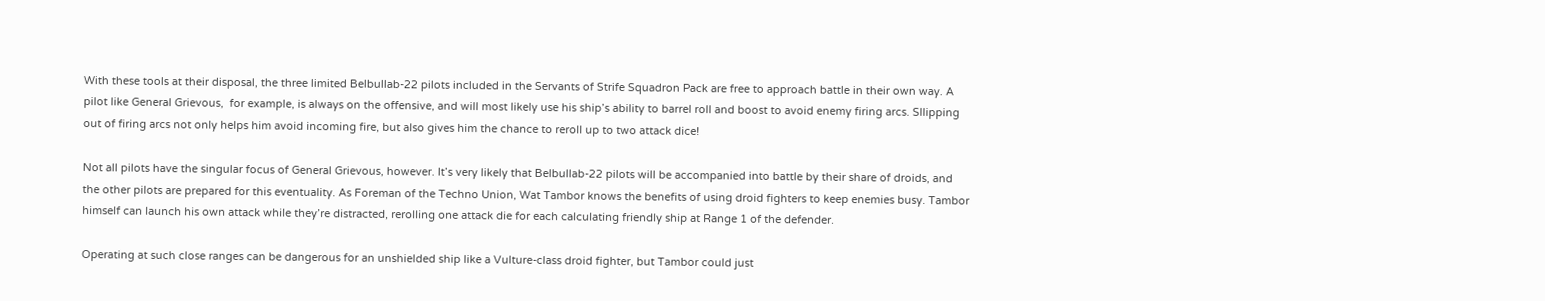With these tools at their disposal, the three limited Belbullab-22 pilots included in the Servants of Strife Squadron Pack are free to approach battle in their own way. A pilot like General Grievous,  for example, is always on the offensive, and will most likely use his ship’s ability to barrel roll and boost to avoid enemy firing arcs. Sllipping out of firing arcs not only helps him avoid incoming fire, but also gives him the chance to reroll up to two attack dice!

Not all pilots have the singular focus of General Grievous, however. It’s very likely that Belbullab-22 pilots will be accompanied into battle by their share of droids, and the other pilots are prepared for this eventuality. As Foreman of the Techno Union, Wat Tambor knows the benefits of using droid fighters to keep enemies busy. Tambor himself can launch his own attack while they’re distracted, rerolling one attack die for each calculating friendly ship at Range 1 of the defender.

Operating at such close ranges can be dangerous for an unshielded ship like a Vulture-class droid fighter, but Tambor could just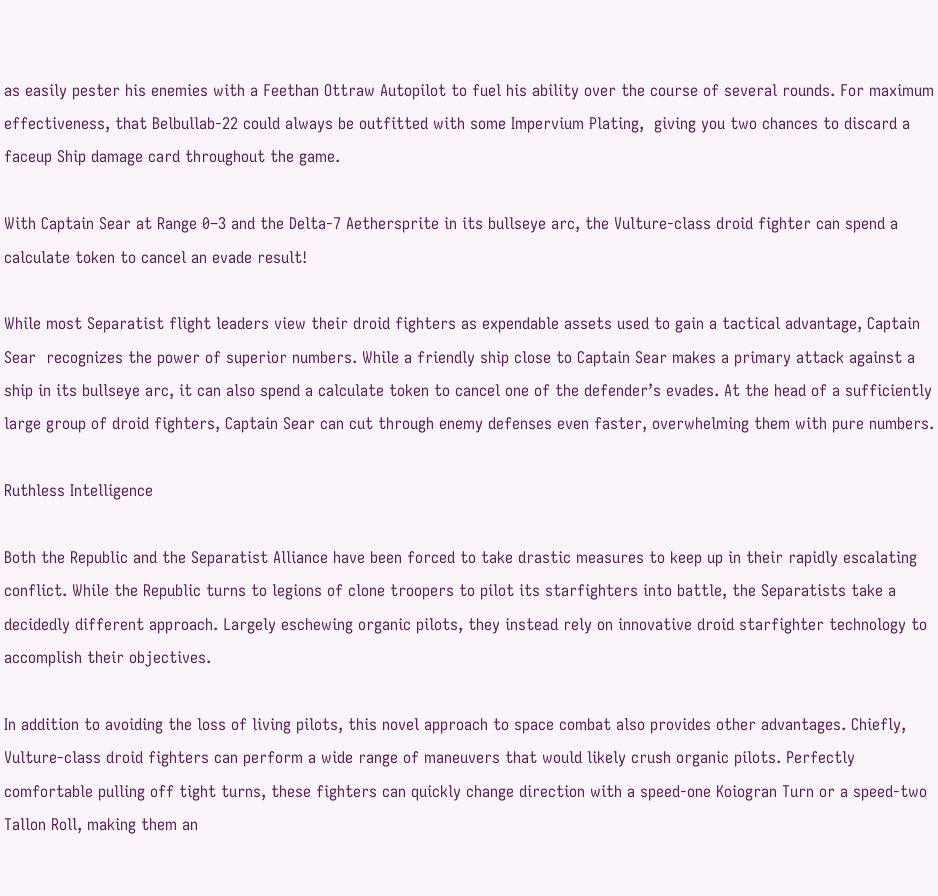as easily pester his enemies with a Feethan Ottraw Autopilot to fuel his ability over the course of several rounds. For maximum effectiveness, that Belbullab-22 could always be outfitted with some Impervium Plating,  giving you two chances to discard a faceup Ship damage card throughout the game.

With Captain Sear at Range 0–3 and the Delta-7 Aethersprite in its bullseye arc, the Vulture-class droid fighter can spend a calculate token to cancel an evade result!

While most Separatist flight leaders view their droid fighters as expendable assets used to gain a tactical advantage, Captain Sear  recognizes the power of superior numbers. While a friendly ship close to Captain Sear makes a primary attack against a ship in its bullseye arc, it can also spend a calculate token to cancel one of the defender’s evades. At the head of a sufficiently large group of droid fighters, Captain Sear can cut through enemy defenses even faster, overwhelming them with pure numbers.

Ruthless Intelligence

Both the Republic and the Separatist Alliance have been forced to take drastic measures to keep up in their rapidly escalating conflict. While the Republic turns to legions of clone troopers to pilot its starfighters into battle, the Separatists take a decidedly different approach. Largely eschewing organic pilots, they instead rely on innovative droid starfighter technology to accomplish their objectives.

In addition to avoiding the loss of living pilots, this novel approach to space combat also provides other advantages. Chiefly, Vulture-class droid fighters can perform a wide range of maneuvers that would likely crush organic pilots. Perfectly comfortable pulling off tight turns, these fighters can quickly change direction with a speed-one Koiogran Turn or a speed-two Tallon Roll, making them an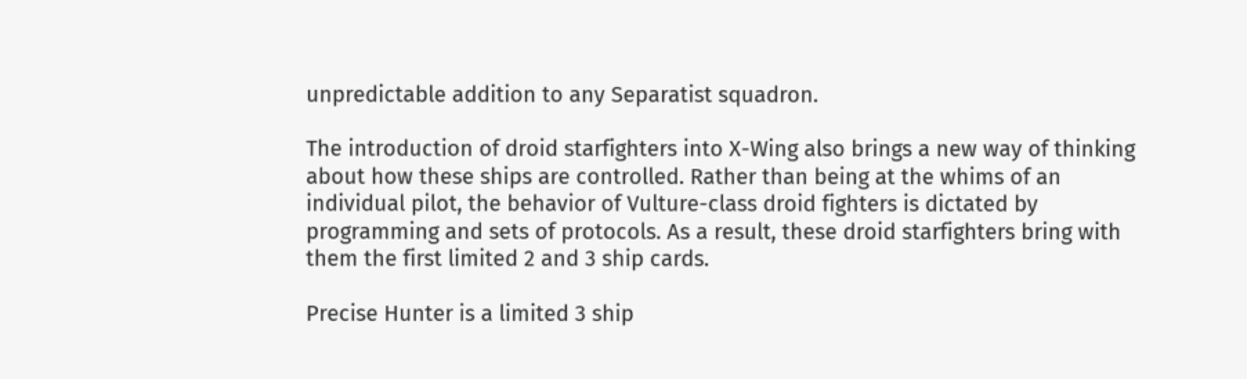unpredictable addition to any Separatist squadron.

The introduction of droid starfighters into X-Wing also brings a new way of thinking about how these ships are controlled. Rather than being at the whims of an individual pilot, the behavior of Vulture-class droid fighters is dictated by programming and sets of protocols. As a result, these droid starfighters bring with them the first limited 2 and 3 ship cards.

Precise Hunter is a limited 3 ship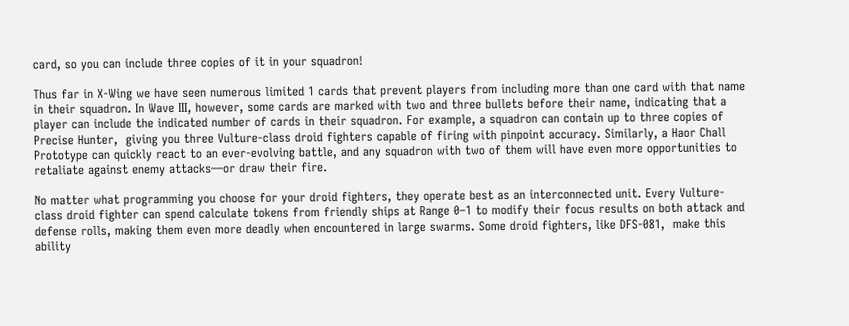card, so you can include three copies of it in your squadron!

Thus far in X-Wing we have seen numerous limited 1 cards that prevent players from including more than one card with that name in their squadron. In Wave III, however, some cards are marked with two and three bullets before their name, indicating that a player can include the indicated number of cards in their squadron. For example, a squadron can contain up to three copies of Precise Hunter,  giving you three Vulture-class droid fighters capable of firing with pinpoint accuracy. Similarly, a Haor Chall Prototype can quickly react to an ever-evolving battle, and any squadron with two of them will have even more opportunities to retaliate against enemy attacks—or draw their fire.

No matter what programming you choose for your droid fighters, they operate best as an interconnected unit. Every Vulture-class droid fighter can spend calculate tokens from friendly ships at Range 0–1 to modify their focus results on both attack and defense rolls, making them even more deadly when encountered in large swarms. Some droid fighters, like DFS-081,  make this ability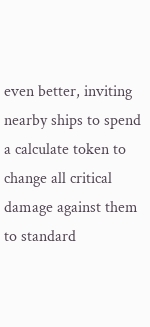even better, inviting nearby ships to spend a calculate token to change all critical damage against them to standard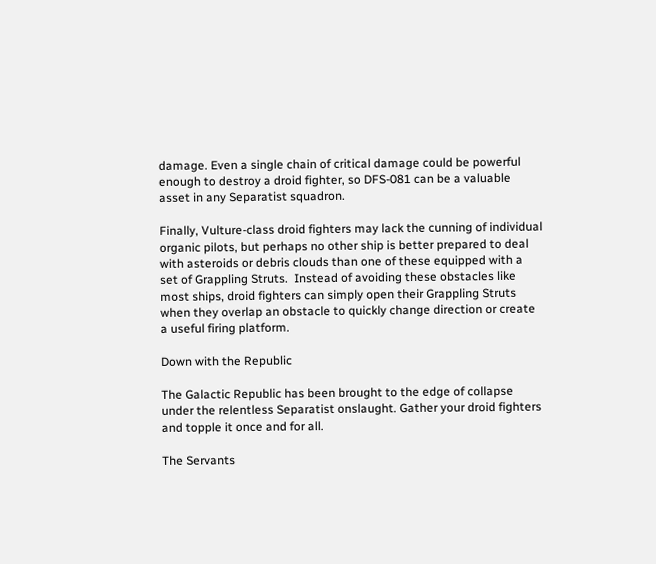damage. Even a single chain of critical damage could be powerful enough to destroy a droid fighter, so DFS-081 can be a valuable asset in any Separatist squadron.

Finally, Vulture-class droid fighters may lack the cunning of individual organic pilots, but perhaps no other ship is better prepared to deal with asteroids or debris clouds than one of these equipped with a set of Grappling Struts.  Instead of avoiding these obstacles like most ships, droid fighters can simply open their Grappling Struts when they overlap an obstacle to quickly change direction or create a useful firing platform.

Down with the Republic

The Galactic Republic has been brought to the edge of collapse under the relentless Separatist onslaught. Gather your droid fighters and topple it once and for all.

The Servants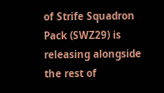of Strife Squadron Pack (SWZ29) is releasing alongside the rest of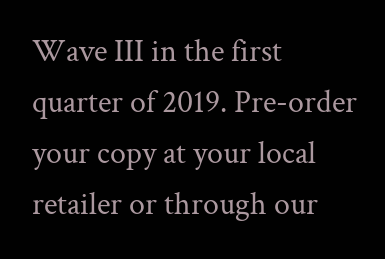Wave III in the first quarter of 2019. Pre-order your copy at your local retailer or through our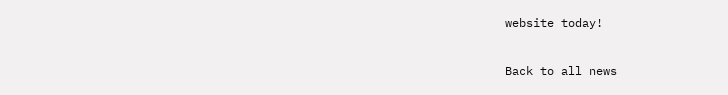website today!

Back to all news